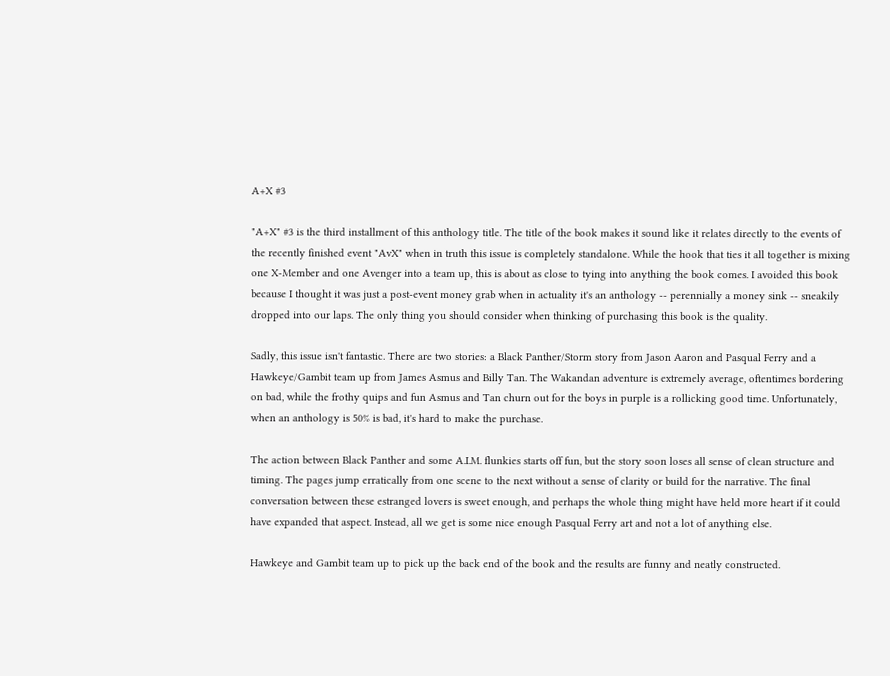A+X #3

"A+X" #3 is the third installment of this anthology title. The title of the book makes it sound like it relates directly to the events of the recently finished event "AvX" when in truth this issue is completely standalone. While the hook that ties it all together is mixing one X-Member and one Avenger into a team up, this is about as close to tying into anything the book comes. I avoided this book because I thought it was just a post-event money grab when in actuality it's an anthology -- perennially a money sink -- sneakily dropped into our laps. The only thing you should consider when thinking of purchasing this book is the quality.

Sadly, this issue isn't fantastic. There are two stories: a Black Panther/Storm story from Jason Aaron and Pasqual Ferry and a Hawkeye/Gambit team up from James Asmus and Billy Tan. The Wakandan adventure is extremely average, oftentimes bordering on bad, while the frothy quips and fun Asmus and Tan churn out for the boys in purple is a rollicking good time. Unfortunately, when an anthology is 50% is bad, it's hard to make the purchase.

The action between Black Panther and some A.I.M. flunkies starts off fun, but the story soon loses all sense of clean structure and timing. The pages jump erratically from one scene to the next without a sense of clarity or build for the narrative. The final conversation between these estranged lovers is sweet enough, and perhaps the whole thing might have held more heart if it could have expanded that aspect. Instead, all we get is some nice enough Pasqual Ferry art and not a lot of anything else.

Hawkeye and Gambit team up to pick up the back end of the book and the results are funny and neatly constructed.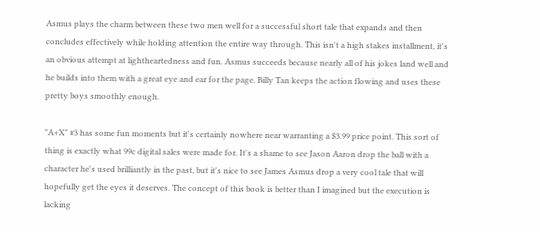Asmus plays the charm between these two men well for a successful short tale that expands and then concludes effectively while holding attention the entire way through. This isn't a high stakes installment, it's an obvious attempt at lightheartedness and fun. Asmus succeeds because nearly all of his jokes land well and he builds into them with a great eye and ear for the page. Billy Tan keeps the action flowing and uses these pretty boys smoothly enough.

"A+X" #3 has some fun moments but it's certainly nowhere near warranting a $3.99 price point. This sort of thing is exactly what 99c digital sales were made for. It's a shame to see Jason Aaron drop the ball with a character he's used brilliantly in the past, but it's nice to see James Asmus drop a very cool tale that will hopefully get the eyes it deserves. The concept of this book is better than I imagined but the execution is lacking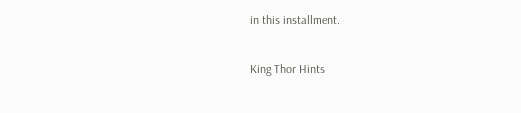in this installment.

King Thor Hints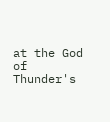at the God of Thunder's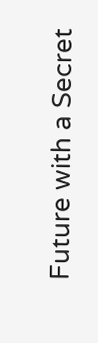Future with a Secret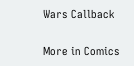Wars Callback

More in Comics